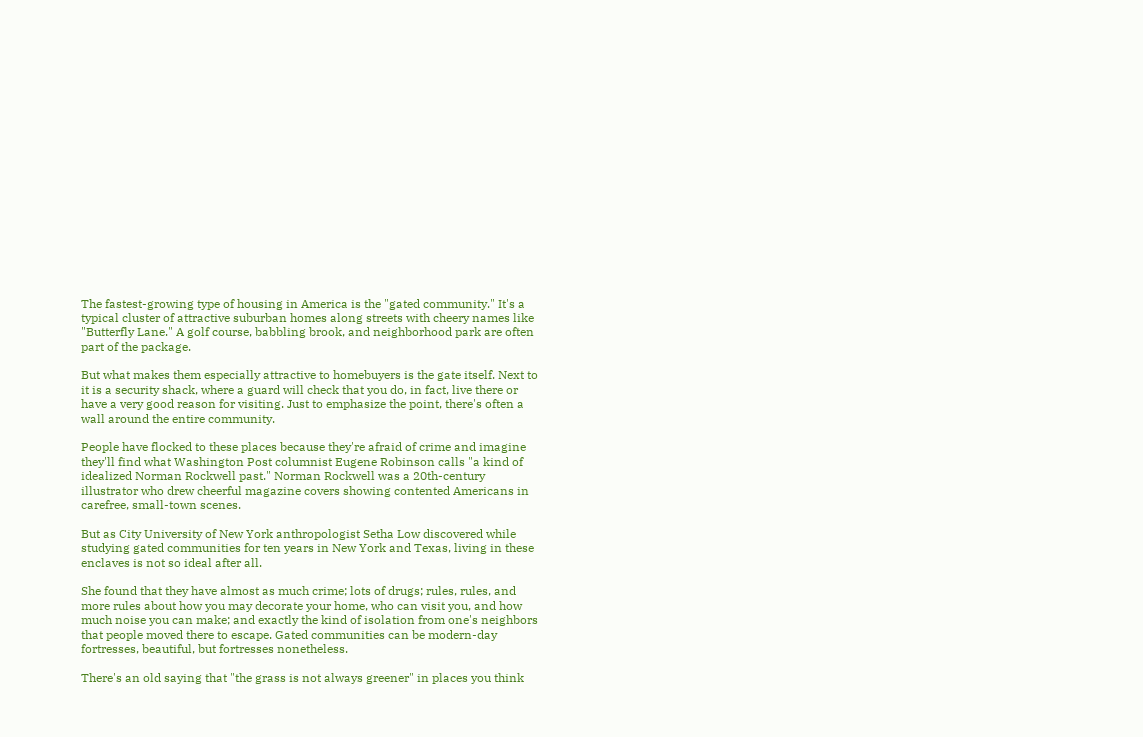The fastest-growing type of housing in America is the "gated community." It's a typical cluster of attractive suburban homes along streets with cheery names like "Butterfly Lane." A golf course, babbling brook, and neighborhood park are often part of the package.

But what makes them especially attractive to homebuyers is the gate itself. Next to it is a security shack, where a guard will check that you do, in fact, live there or have a very good reason for visiting. Just to emphasize the point, there's often a wall around the entire community.

People have flocked to these places because they're afraid of crime and imagine they'll find what Washington Post columnist Eugene Robinson calls "a kind of idealized Norman Rockwell past." Norman Rockwell was a 20th-century illustrator who drew cheerful magazine covers showing contented Americans in carefree, small-town scenes.

But as City University of New York anthropologist Setha Low discovered while studying gated communities for ten years in New York and Texas, living in these enclaves is not so ideal after all.

She found that they have almost as much crime; lots of drugs; rules, rules, and more rules about how you may decorate your home, who can visit you, and how much noise you can make; and exactly the kind of isolation from one's neighbors that people moved there to escape. Gated communities can be modern-day fortresses, beautiful, but fortresses nonetheless.

There's an old saying that "the grass is not always greener" in places you think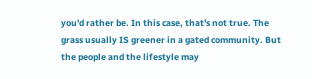you'd rather be. In this case, that's not true. The grass usually IS greener in a gated community. But the people and the lifestyle may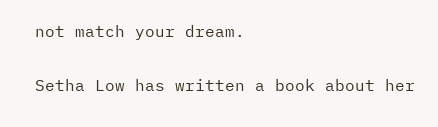not match your dream.

Setha Low has written a book about her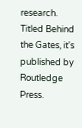research. Titled Behind the Gates, it's published by Routledge Press.